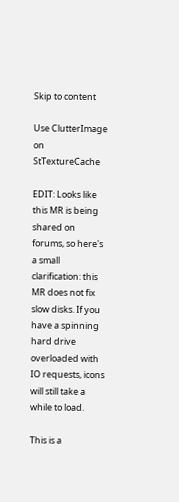Skip to content

Use ClutterImage on StTextureCache

EDIT: Looks like this MR is being shared on forums, so here's a small clarification: this MR does not fix slow disks. If you have a spinning hard drive overloaded with IO requests, icons will still take a while to load.

This is a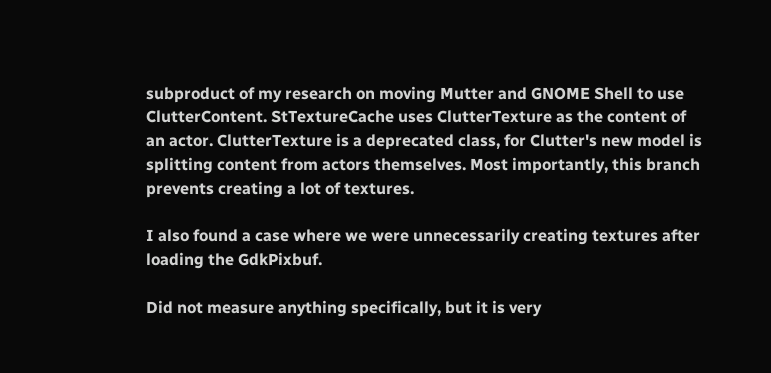subproduct of my research on moving Mutter and GNOME Shell to use ClutterContent. StTextureCache uses ClutterTexture as the content of an actor. ClutterTexture is a deprecated class, for Clutter's new model is splitting content from actors themselves. Most importantly, this branch prevents creating a lot of textures.

I also found a case where we were unnecessarily creating textures after loading the GdkPixbuf.

Did not measure anything specifically, but it is very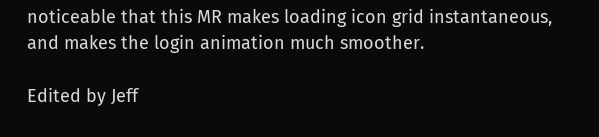noticeable that this MR makes loading icon grid instantaneous, and makes the login animation much smoother.

Edited by Jeff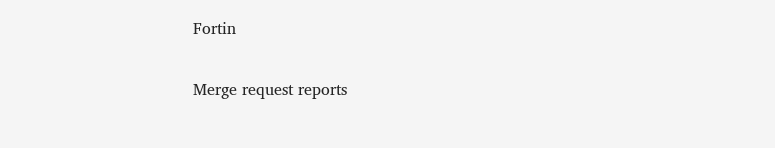Fortin

Merge request reports